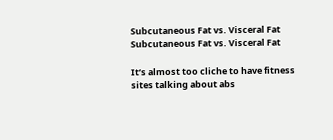Subcutaneous Fat vs. Visceral Fat
Subcutaneous Fat vs. Visceral Fat

It’s almost too cliche to have fitness sites talking about abs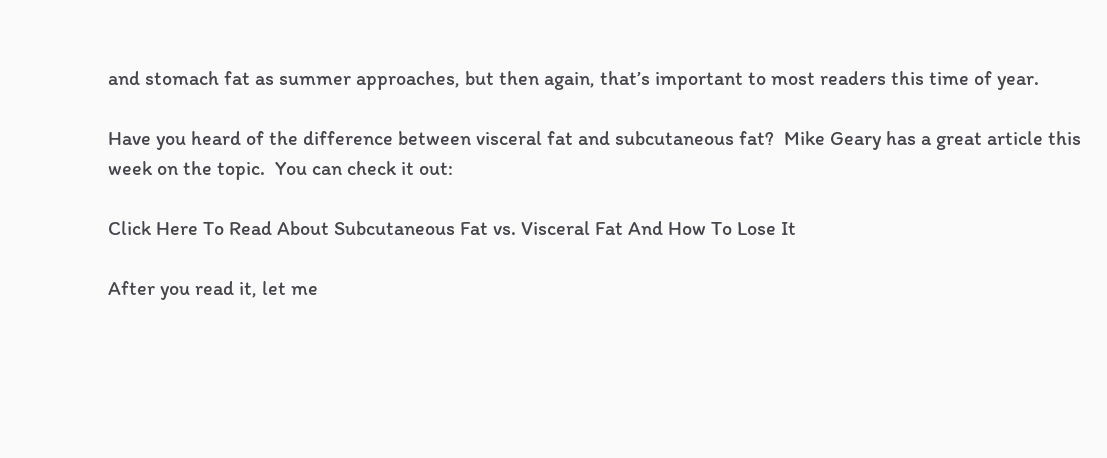and stomach fat as summer approaches, but then again, that’s important to most readers this time of year.

Have you heard of the difference between visceral fat and subcutaneous fat?  Mike Geary has a great article this week on the topic.  You can check it out:

Click Here To Read About Subcutaneous Fat vs. Visceral Fat And How To Lose It

After you read it, let me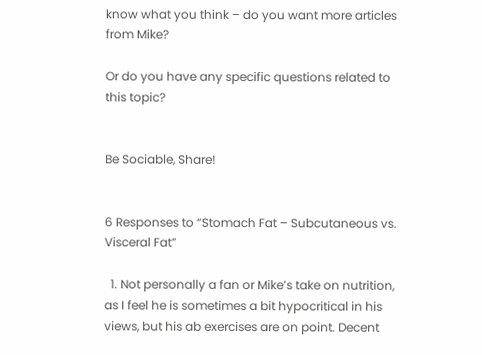know what you think – do you want more articles from Mike?

Or do you have any specific questions related to this topic?


Be Sociable, Share!


6 Responses to “Stomach Fat – Subcutaneous vs. Visceral Fat”

  1. Not personally a fan or Mike’s take on nutrition, as I feel he is sometimes a bit hypocritical in his views, but his ab exercises are on point. Decent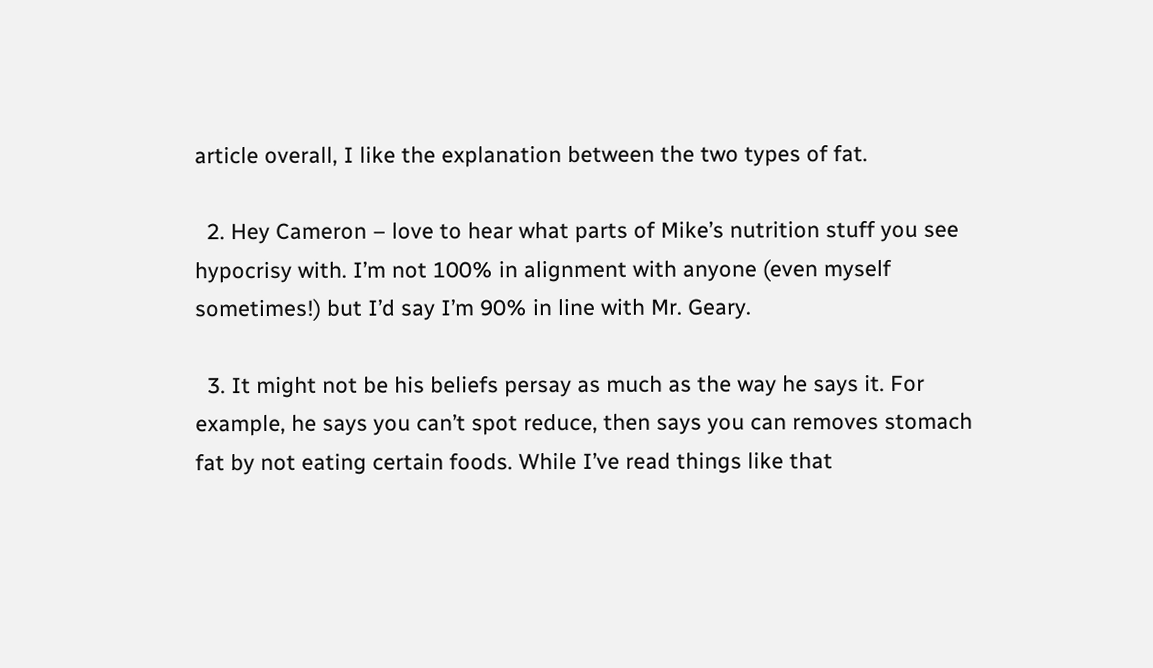article overall, I like the explanation between the two types of fat.

  2. Hey Cameron – love to hear what parts of Mike’s nutrition stuff you see hypocrisy with. I’m not 100% in alignment with anyone (even myself sometimes!) but I’d say I’m 90% in line with Mr. Geary.

  3. It might not be his beliefs persay as much as the way he says it. For example, he says you can’t spot reduce, then says you can removes stomach fat by not eating certain foods. While I’ve read things like that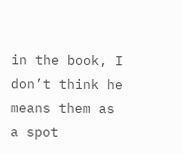in the book, I don’t think he means them as a spot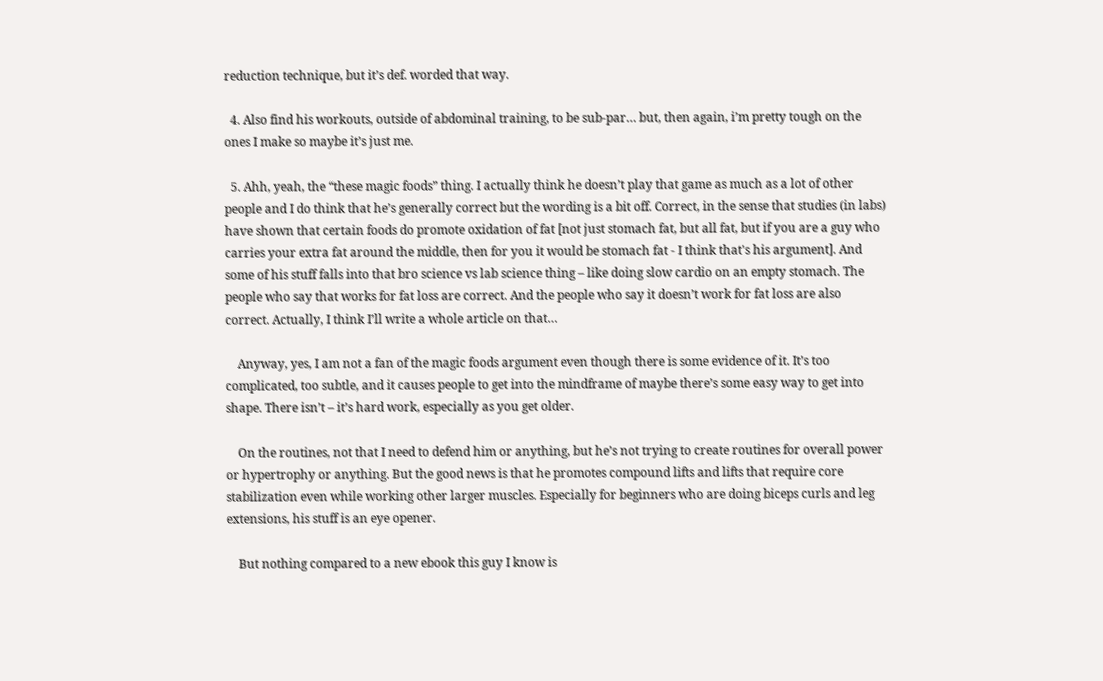reduction technique, but it’s def. worded that way.

  4. Also find his workouts, outside of abdominal training, to be sub-par… but, then again, i’m pretty tough on the ones I make so maybe it’s just me.

  5. Ahh, yeah, the “these magic foods” thing. I actually think he doesn’t play that game as much as a lot of other people and I do think that he’s generally correct but the wording is a bit off. Correct, in the sense that studies (in labs) have shown that certain foods do promote oxidation of fat [not just stomach fat, but all fat, but if you are a guy who carries your extra fat around the middle, then for you it would be stomach fat - I think that's his argument]. And some of his stuff falls into that bro science vs lab science thing – like doing slow cardio on an empty stomach. The people who say that works for fat loss are correct. And the people who say it doesn’t work for fat loss are also correct. Actually, I think I’ll write a whole article on that…

    Anyway, yes, I am not a fan of the magic foods argument even though there is some evidence of it. It’s too complicated, too subtle, and it causes people to get into the mindframe of maybe there’s some easy way to get into shape. There isn’t – it’s hard work, especially as you get older.

    On the routines, not that I need to defend him or anything, but he’s not trying to create routines for overall power or hypertrophy or anything. But the good news is that he promotes compound lifts and lifts that require core stabilization even while working other larger muscles. Especially for beginners who are doing biceps curls and leg extensions, his stuff is an eye opener.

    But nothing compared to a new ebook this guy I know is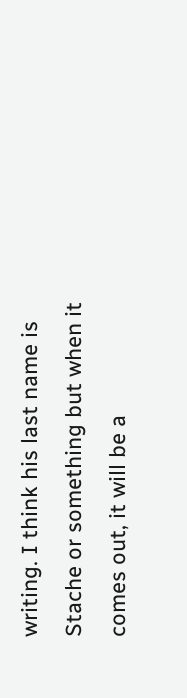writing. I think his last name is Stache or something but when it comes out, it will be a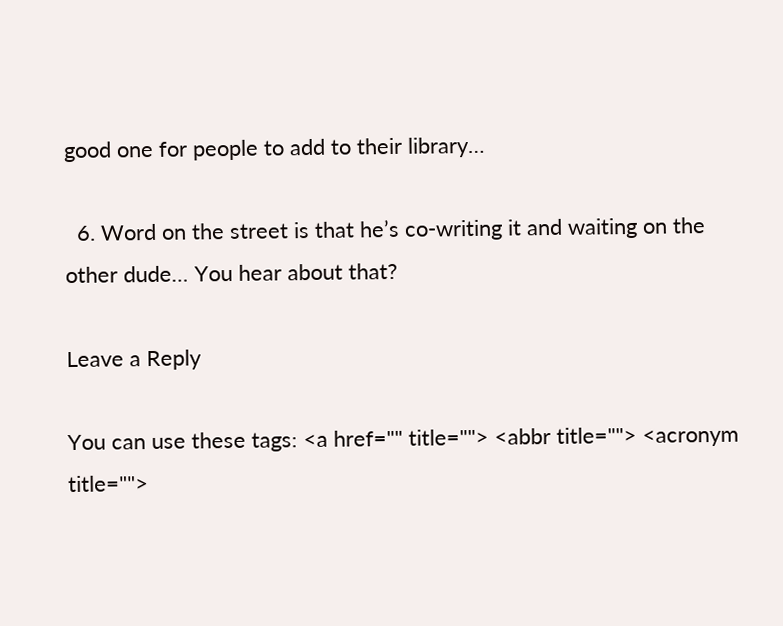good one for people to add to their library…

  6. Word on the street is that he’s co-writing it and waiting on the other dude… You hear about that?

Leave a Reply

You can use these tags: <a href="" title=""> <abbr title=""> <acronym title="">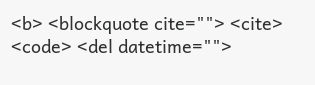<b> <blockquote cite=""> <cite> <code> <del datetime="">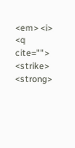<em> <i> <q cite=""> <strike> <strong>